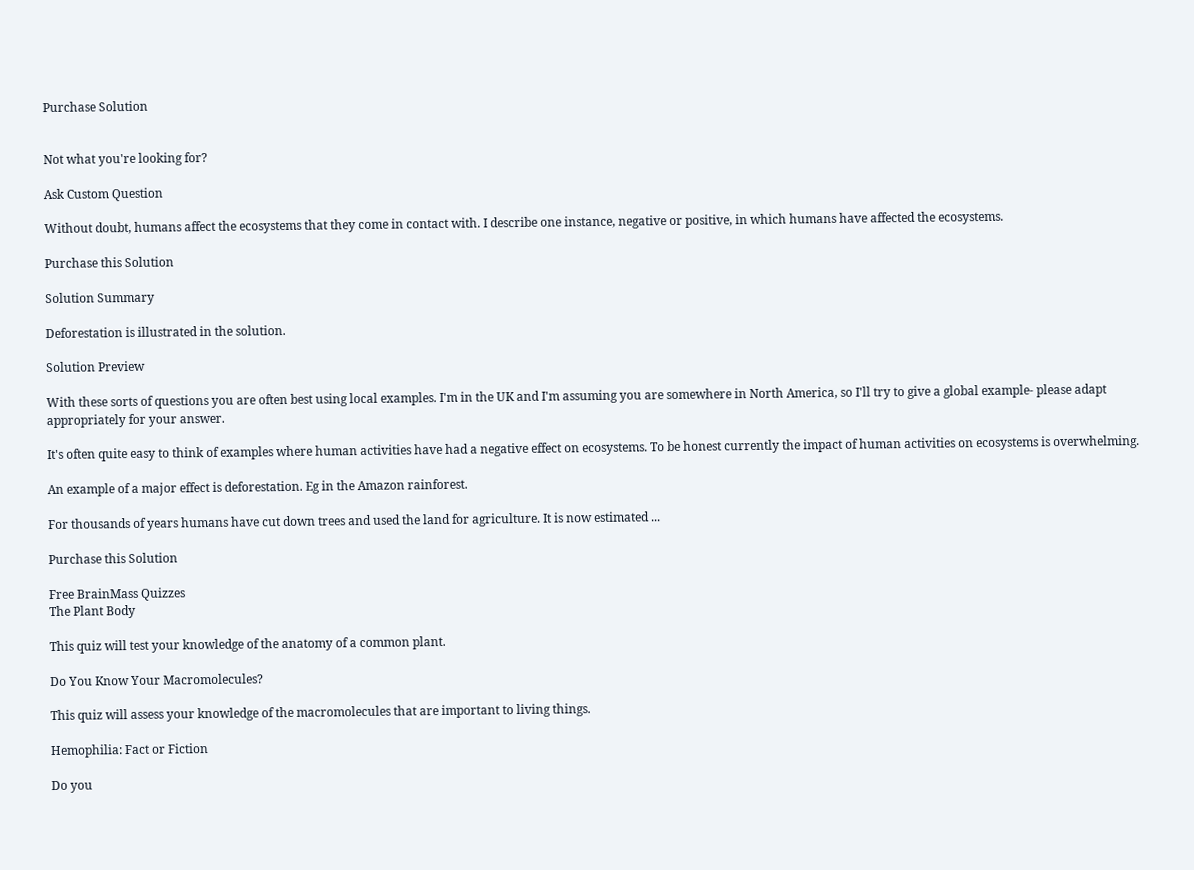Purchase Solution


Not what you're looking for?

Ask Custom Question

Without doubt, humans affect the ecosystems that they come in contact with. I describe one instance, negative or positive, in which humans have affected the ecosystems.

Purchase this Solution

Solution Summary

Deforestation is illustrated in the solution.

Solution Preview

With these sorts of questions you are often best using local examples. I'm in the UK and I'm assuming you are somewhere in North America, so I'll try to give a global example- please adapt appropriately for your answer.

It's often quite easy to think of examples where human activities have had a negative effect on ecosystems. To be honest currently the impact of human activities on ecosystems is overwhelming.

An example of a major effect is deforestation. Eg in the Amazon rainforest.

For thousands of years humans have cut down trees and used the land for agriculture. It is now estimated ...

Purchase this Solution

Free BrainMass Quizzes
The Plant Body

This quiz will test your knowledge of the anatomy of a common plant.

Do You Know Your Macromolecules?

This quiz will assess your knowledge of the macromolecules that are important to living things.

Hemophilia: Fact or Fiction

Do you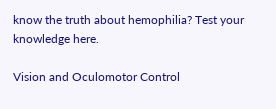know the truth about hemophilia? Test your knowledge here.

Vision and Oculomotor Control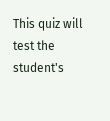This quiz will test the student's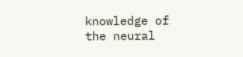knowledge of the neural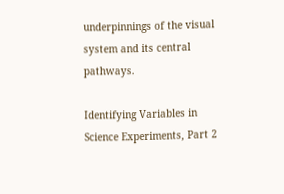underpinnings of the visual system and its central pathways.

Identifying Variables in Science Experiments, Part 2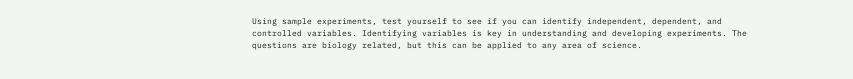Using sample experiments, test yourself to see if you can identify independent, dependent, and controlled variables. Identifying variables is key in understanding and developing experiments. The questions are biology related, but this can be applied to any area of science.